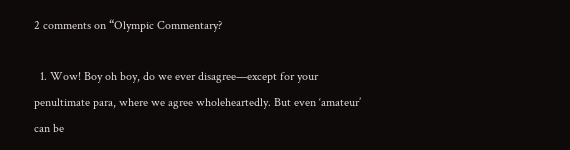2 comments on “Olympic Commentary?

  1. Wow! Boy oh boy, do we ever disagree—except for your penultimate para, where we agree wholeheartedly. But even ‘amateur’ can be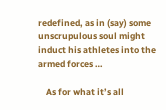redefined, as in (say) some unscrupulous soul might induct his athletes into the armed forces …

    As for what it’s all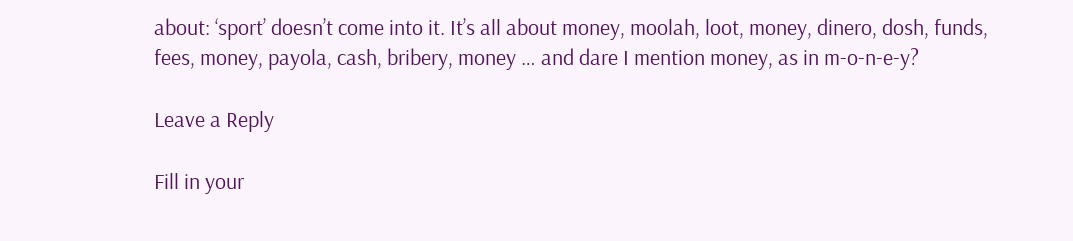about: ‘sport’ doesn’t come into it. It’s all about money, moolah, loot, money, dinero, dosh, funds, fees, money, payola, cash, bribery, money … and dare I mention money, as in m-o-n-e-y?

Leave a Reply

Fill in your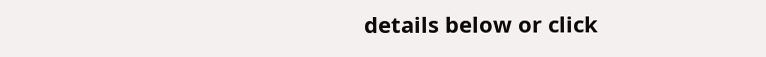details below or click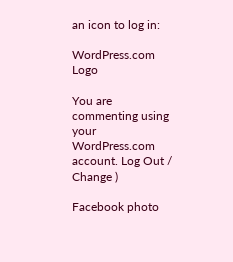an icon to log in:

WordPress.com Logo

You are commenting using your WordPress.com account. Log Out /  Change )

Facebook photo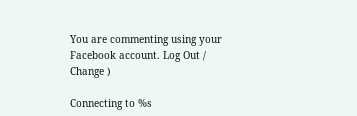You are commenting using your Facebook account. Log Out /  Change )

Connecting to %s